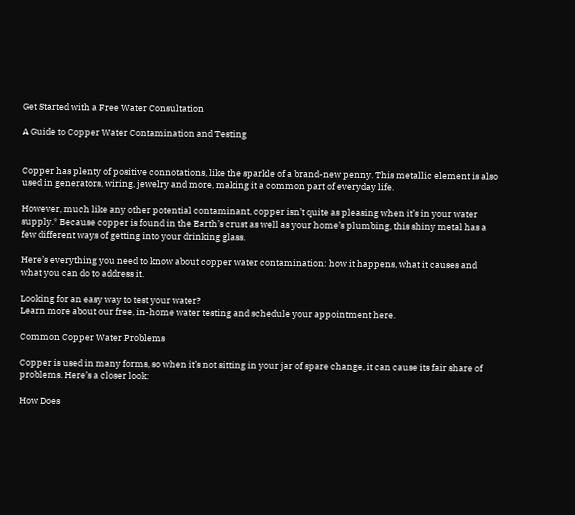Get Started with a Free Water Consultation

A Guide to Copper Water Contamination and Testing


Copper has plenty of positive connotations, like the sparkle of a brand-new penny. This metallic element is also used in generators, wiring, jewelry and more, making it a common part of everyday life.

However, much like any other potential contaminant, copper isn’t quite as pleasing when it’s in your water supply.* Because copper is found in the Earth’s crust as well as your home’s plumbing, this shiny metal has a few different ways of getting into your drinking glass.

Here’s everything you need to know about copper water contamination: how it happens, what it causes and what you can do to address it.

Looking for an easy way to test your water?
Learn more about our free, in-home water testing and schedule your appointment here.

Common Copper Water Problems

Copper is used in many forms, so when it’s not sitting in your jar of spare change, it can cause its fair share of problems. Here’s a closer look:

How Does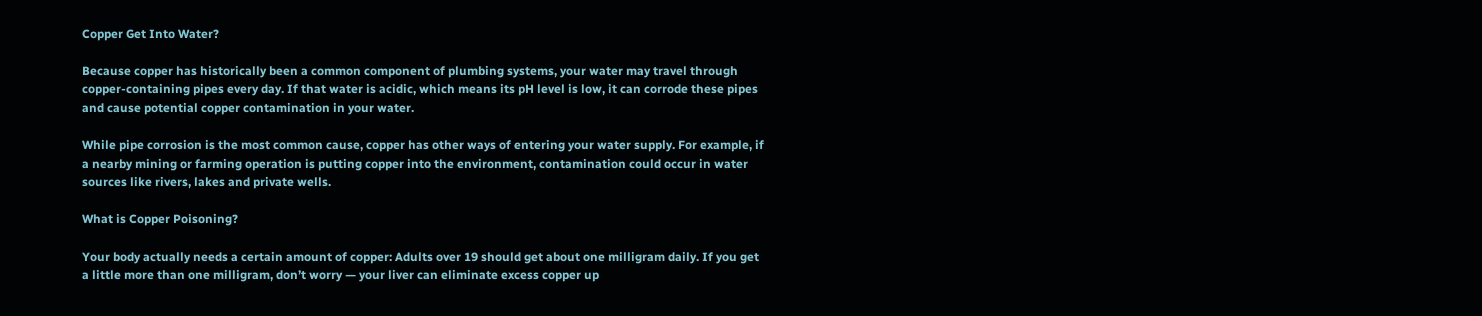Copper Get Into Water?

Because copper has historically been a common component of plumbing systems, your water may travel through copper-containing pipes every day. If that water is acidic, which means its pH level is low, it can corrode these pipes and cause potential copper contamination in your water.

While pipe corrosion is the most common cause, copper has other ways of entering your water supply. For example, if a nearby mining or farming operation is putting copper into the environment, contamination could occur in water sources like rivers, lakes and private wells.

What is Copper Poisoning?

Your body actually needs a certain amount of copper: Adults over 19 should get about one milligram daily. If you get a little more than one milligram, don’t worry — your liver can eliminate excess copper up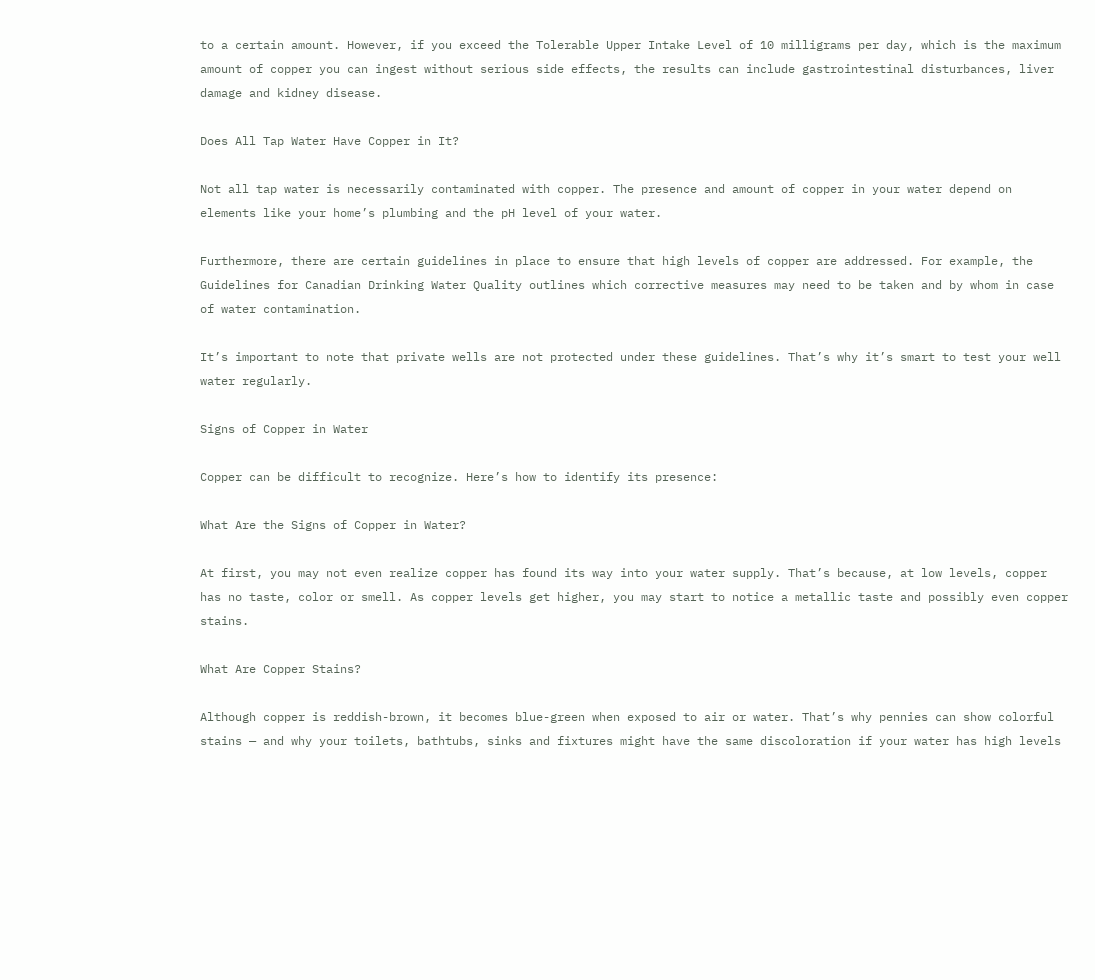to a certain amount. However, if you exceed the Tolerable Upper Intake Level of 10 milligrams per day, which is the maximum amount of copper you can ingest without serious side effects, the results can include gastrointestinal disturbances, liver damage and kidney disease.

Does All Tap Water Have Copper in It?

Not all tap water is necessarily contaminated with copper. The presence and amount of copper in your water depend on elements like your home’s plumbing and the pH level of your water.

Furthermore, there are certain guidelines in place to ensure that high levels of copper are addressed. For example, the Guidelines for Canadian Drinking Water Quality outlines which corrective measures may need to be taken and by whom in case of water contamination.

It’s important to note that private wells are not protected under these guidelines. That’s why it’s smart to test your well water regularly.

Signs of Copper in Water

Copper can be difficult to recognize. Here’s how to identify its presence:

What Are the Signs of Copper in Water?

At first, you may not even realize copper has found its way into your water supply. That’s because, at low levels, copper has no taste, color or smell. As copper levels get higher, you may start to notice a metallic taste and possibly even copper stains.

What Are Copper Stains?

Although copper is reddish-brown, it becomes blue-green when exposed to air or water. That’s why pennies can show colorful stains — and why your toilets, bathtubs, sinks and fixtures might have the same discoloration if your water has high levels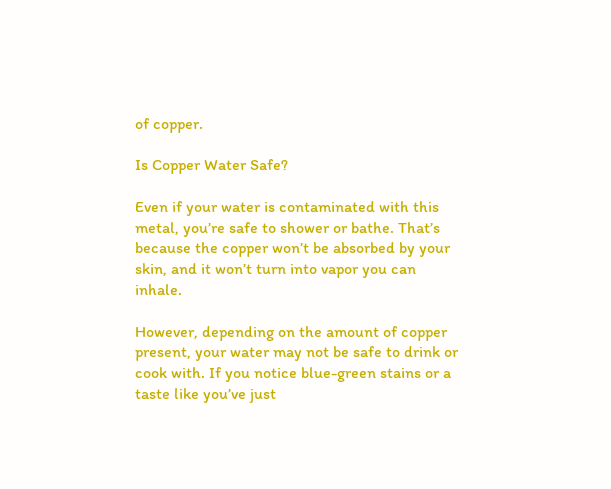of copper.

Is Copper Water Safe?

Even if your water is contaminated with this metal, you’re safe to shower or bathe. That’s because the copper won’t be absorbed by your skin, and it won’t turn into vapor you can inhale.

However, depending on the amount of copper present, your water may not be safe to drink or cook with. If you notice blue-green stains or a taste like you’ve just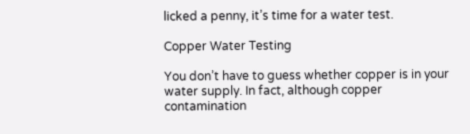licked a penny, it’s time for a water test.

Copper Water Testing

You don’t have to guess whether copper is in your water supply. In fact, although copper contamination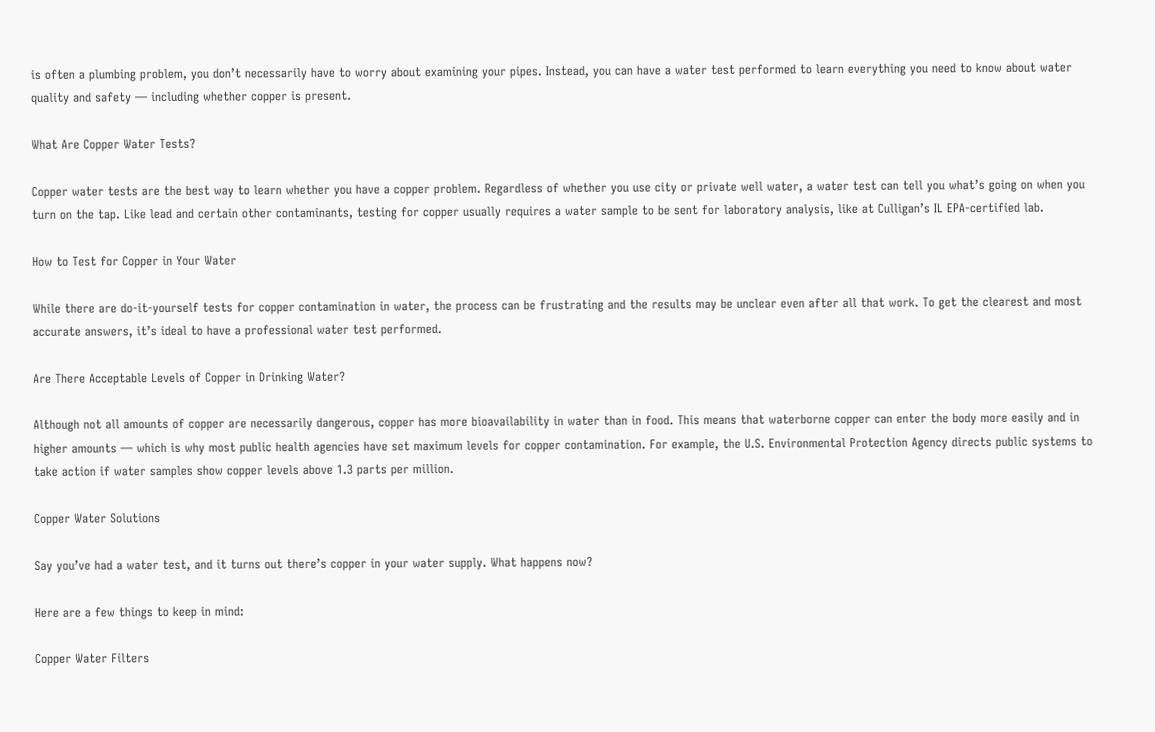is often a plumbing problem, you don’t necessarily have to worry about examining your pipes. Instead, you can have a water test performed to learn everything you need to know about water quality and safety — including whether copper is present.

What Are Copper Water Tests?

Copper water tests are the best way to learn whether you have a copper problem. Regardless of whether you use city or private well water, a water test can tell you what’s going on when you turn on the tap. Like lead and certain other contaminants, testing for copper usually requires a water sample to be sent for laboratory analysis, like at Culligan’s IL EPA-certified lab.

How to Test for Copper in Your Water

While there are do-it-yourself tests for copper contamination in water, the process can be frustrating and the results may be unclear even after all that work. To get the clearest and most accurate answers, it’s ideal to have a professional water test performed.

Are There Acceptable Levels of Copper in Drinking Water?

Although not all amounts of copper are necessarily dangerous, copper has more bioavailability in water than in food. This means that waterborne copper can enter the body more easily and in higher amounts — which is why most public health agencies have set maximum levels for copper contamination. For example, the U.S. Environmental Protection Agency directs public systems to take action if water samples show copper levels above 1.3 parts per million.

Copper Water Solutions

Say you’ve had a water test, and it turns out there’s copper in your water supply. What happens now?

Here are a few things to keep in mind:

Copper Water Filters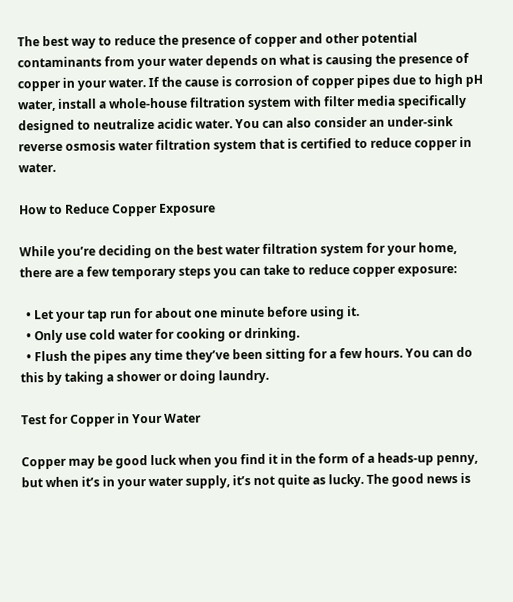The best way to reduce the presence of copper and other potential contaminants from your water depends on what is causing the presence of copper in your water. If the cause is corrosion of copper pipes due to high pH water, install a whole-house filtration system with filter media specifically designed to neutralize acidic water. You can also consider an under-sink reverse osmosis water filtration system that is certified to reduce copper in water.

How to Reduce Copper Exposure

While you’re deciding on the best water filtration system for your home, there are a few temporary steps you can take to reduce copper exposure:

  • Let your tap run for about one minute before using it.
  • Only use cold water for cooking or drinking.
  • Flush the pipes any time they’ve been sitting for a few hours. You can do this by taking a shower or doing laundry.

Test for Copper in Your Water

Copper may be good luck when you find it in the form of a heads-up penny, but when it’s in your water supply, it’s not quite as lucky. The good news is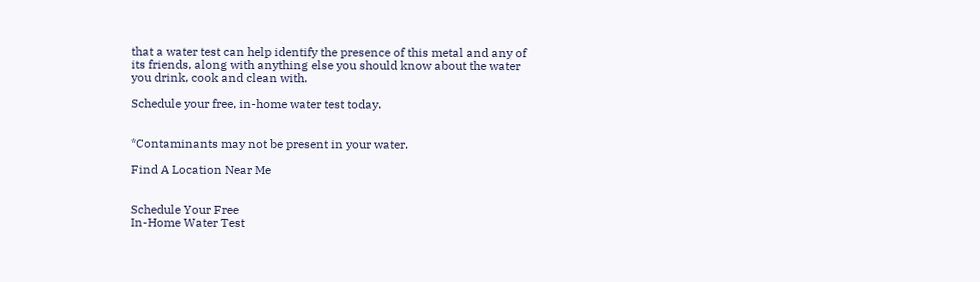that a water test can help identify the presence of this metal and any of its friends, along with anything else you should know about the water you drink, cook and clean with.

Schedule your free, in-home water test today.


*Contaminants may not be present in your water.

Find A Location Near Me


Schedule Your Free
In-Home Water Test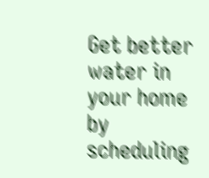Get better water in your home by scheduling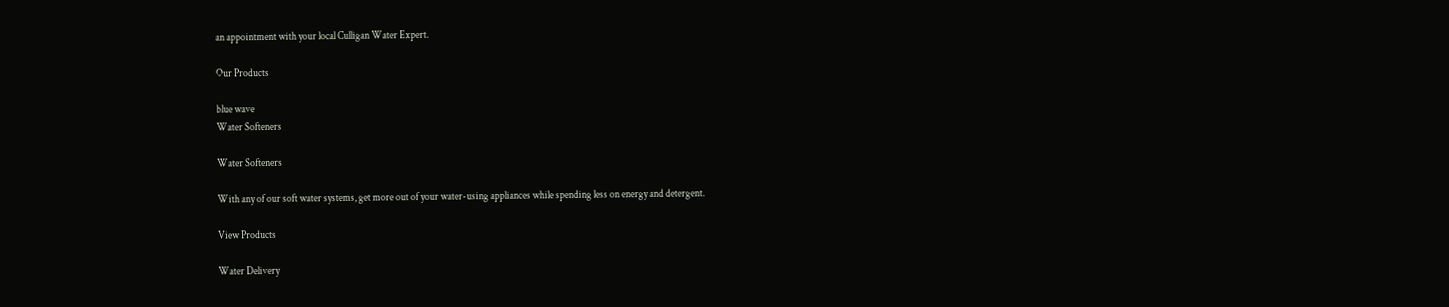an appointment with your local Culligan Water Expert.

Our Products

blue wave
Water Softeners

Water Softeners

With any of our soft water systems, get more out of your water-using appliances while spending less on energy and detergent.

View Products

Water Delivery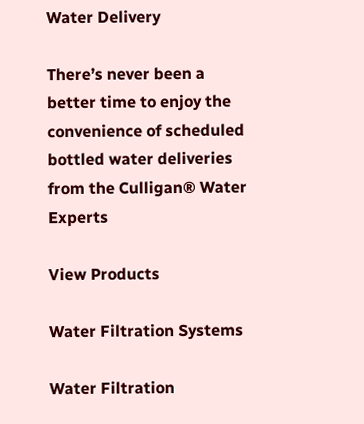Water Delivery

There’s never been a better time to enjoy the convenience of scheduled bottled water deliveries from the Culligan® Water Experts

View Products

Water Filtration Systems

Water Filtration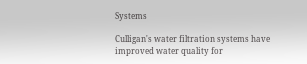Systems

Culligan's water filtration systems have improved water quality for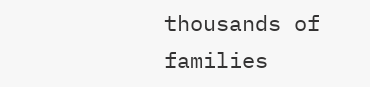thousands of families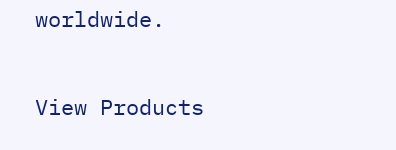worldwide.

View Products